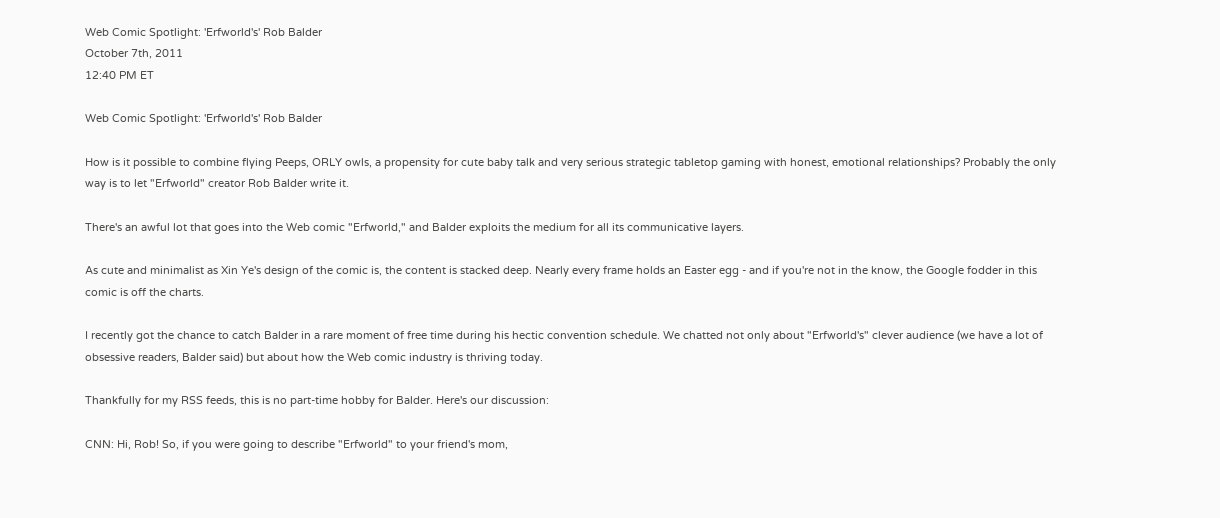Web Comic Spotlight: 'Erfworld's' Rob Balder
October 7th, 2011
12:40 PM ET

Web Comic Spotlight: 'Erfworld's' Rob Balder

How is it possible to combine flying Peeps, ORLY owls, a propensity for cute baby talk and very serious strategic tabletop gaming with honest, emotional relationships? Probably the only way is to let "Erfworld" creator Rob Balder write it.

There's an awful lot that goes into the Web comic "Erfworld," and Balder exploits the medium for all its communicative layers.

As cute and minimalist as Xin Ye's design of the comic is, the content is stacked deep. Nearly every frame holds an Easter egg - and if you're not in the know, the Google fodder in this comic is off the charts.

I recently got the chance to catch Balder in a rare moment of free time during his hectic convention schedule. We chatted not only about "Erfworld's" clever audience (we have a lot of obsessive readers, Balder said) but about how the Web comic industry is thriving today.

Thankfully for my RSS feeds, this is no part-time hobby for Balder. Here's our discussion:

CNN: Hi, Rob! So, if you were going to describe "Erfworld" to your friend's mom,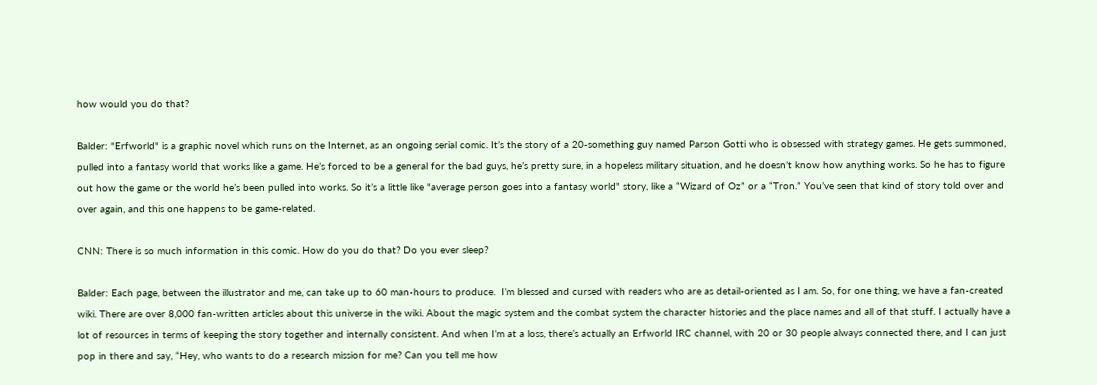how would you do that?

Balder: "Erfworld" is a graphic novel which runs on the Internet, as an ongoing serial comic. It’s the story of a 20-something guy named Parson Gotti who is obsessed with strategy games. He gets summoned, pulled into a fantasy world that works like a game. He’s forced to be a general for the bad guys, he’s pretty sure, in a hopeless military situation, and he doesn’t know how anything works. So he has to figure out how the game or the world he’s been pulled into works. So it’s a little like "average person goes into a fantasy world" story, like a “Wizard of Oz” or a “Tron.” You’ve seen that kind of story told over and over again, and this one happens to be game-related.

CNN: There is so much information in this comic. How do you do that? Do you ever sleep?

Balder: Each page, between the illustrator and me, can take up to 60 man-hours to produce.  I’m blessed and cursed with readers who are as detail-oriented as I am. So, for one thing, we have a fan-created wiki. There are over 8,000 fan-written articles about this universe in the wiki. About the magic system and the combat system the character histories and the place names and all of that stuff. I actually have a lot of resources in terms of keeping the story together and internally consistent. And when I’m at a loss, there’s actually an Erfworld IRC channel, with 20 or 30 people always connected there, and I can just pop in there and say, “Hey, who wants to do a research mission for me? Can you tell me how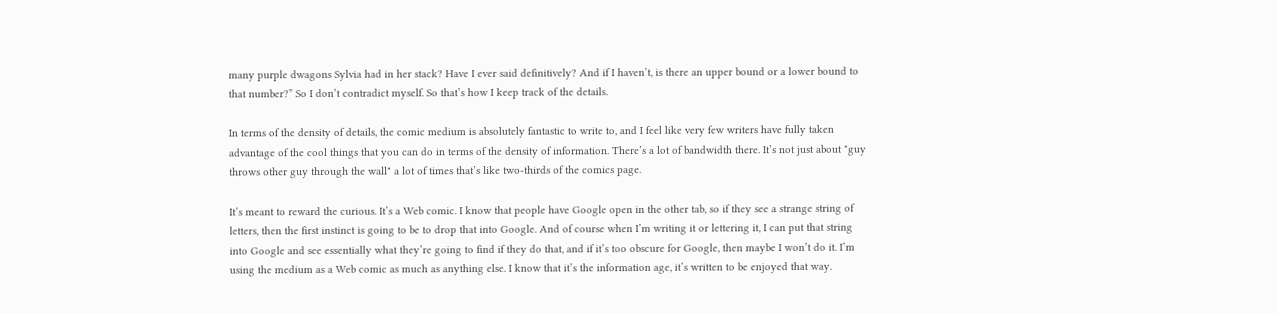many purple dwagons Sylvia had in her stack? Have I ever said definitively? And if I haven’t, is there an upper bound or a lower bound to that number?” So I don’t contradict myself. So that’s how I keep track of the details.

In terms of the density of details, the comic medium is absolutely fantastic to write to, and I feel like very few writers have fully taken advantage of the cool things that you can do in terms of the density of information. There’s a lot of bandwidth there. It’s not just about "guy throws other guy through the wall" a lot of times that’s like two-thirds of the comics page.

It’s meant to reward the curious. It’s a Web comic. I know that people have Google open in the other tab, so if they see a strange string of letters, then the first instinct is going to be to drop that into Google. And of course when I’m writing it or lettering it, I can put that string into Google and see essentially what they’re going to find if they do that, and if it’s too obscure for Google, then maybe I won’t do it. I’m using the medium as a Web comic as much as anything else. I know that it’s the information age, it’s written to be enjoyed that way.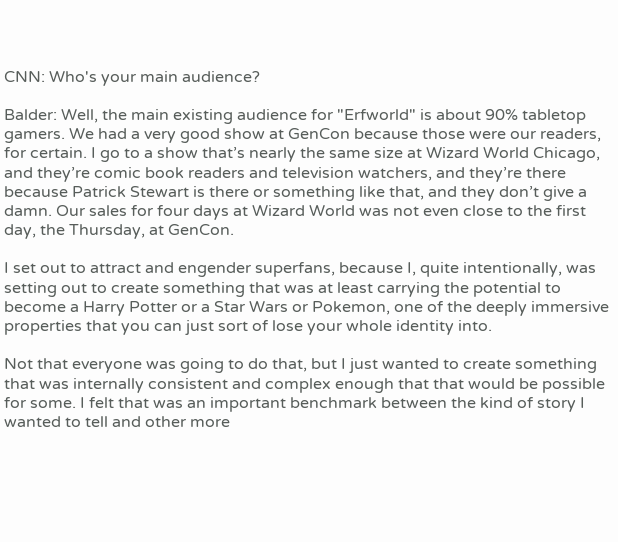CNN: Who's your main audience?

Balder: Well, the main existing audience for "Erfworld" is about 90% tabletop gamers. We had a very good show at GenCon because those were our readers, for certain. I go to a show that’s nearly the same size at Wizard World Chicago, and they’re comic book readers and television watchers, and they’re there because Patrick Stewart is there or something like that, and they don’t give a damn. Our sales for four days at Wizard World was not even close to the first day, the Thursday, at GenCon.

I set out to attract and engender superfans, because I, quite intentionally, was setting out to create something that was at least carrying the potential to become a Harry Potter or a Star Wars or Pokemon, one of the deeply immersive properties that you can just sort of lose your whole identity into.

Not that everyone was going to do that, but I just wanted to create something that was internally consistent and complex enough that that would be possible for some. I felt that was an important benchmark between the kind of story I wanted to tell and other more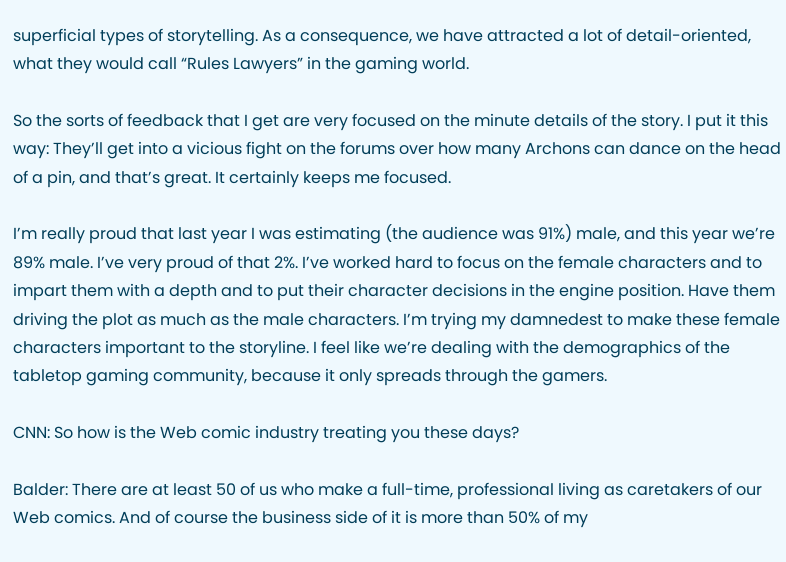superficial types of storytelling. As a consequence, we have attracted a lot of detail-oriented, what they would call “Rules Lawyers” in the gaming world.

So the sorts of feedback that I get are very focused on the minute details of the story. I put it this way: They’ll get into a vicious fight on the forums over how many Archons can dance on the head of a pin, and that’s great. It certainly keeps me focused.

I’m really proud that last year I was estimating (the audience was 91%) male, and this year we’re 89% male. I’ve very proud of that 2%. I’ve worked hard to focus on the female characters and to impart them with a depth and to put their character decisions in the engine position. Have them driving the plot as much as the male characters. I’m trying my damnedest to make these female characters important to the storyline. I feel like we’re dealing with the demographics of the tabletop gaming community, because it only spreads through the gamers.

CNN: So how is the Web comic industry treating you these days?

Balder: There are at least 50 of us who make a full-time, professional living as caretakers of our Web comics. And of course the business side of it is more than 50% of my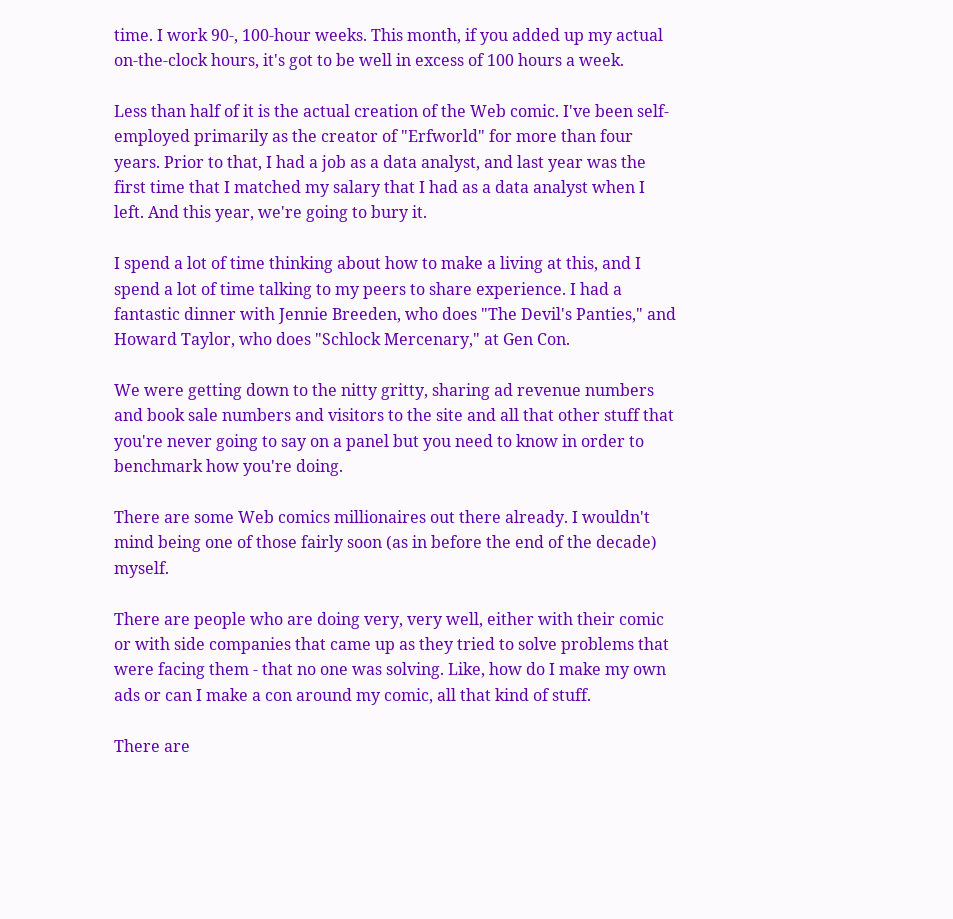time. I work 90-, 100-hour weeks. This month, if you added up my actual on-the-clock hours, it's got to be well in excess of 100 hours a week.

Less than half of it is the actual creation of the Web comic. I've been self-employed primarily as the creator of "Erfworld" for more than four years. Prior to that, I had a job as a data analyst, and last year was the first time that I matched my salary that I had as a data analyst when I left. And this year, we're going to bury it.

I spend a lot of time thinking about how to make a living at this, and I spend a lot of time talking to my peers to share experience. I had a fantastic dinner with Jennie Breeden, who does "The Devil's Panties," and Howard Taylor, who does "Schlock Mercenary," at Gen Con.

We were getting down to the nitty gritty, sharing ad revenue numbers and book sale numbers and visitors to the site and all that other stuff that you're never going to say on a panel but you need to know in order to benchmark how you're doing.

There are some Web comics millionaires out there already. I wouldn't mind being one of those fairly soon (as in before the end of the decade) myself.

There are people who are doing very, very well, either with their comic or with side companies that came up as they tried to solve problems that were facing them - that no one was solving. Like, how do I make my own ads or can I make a con around my comic, all that kind of stuff.

There are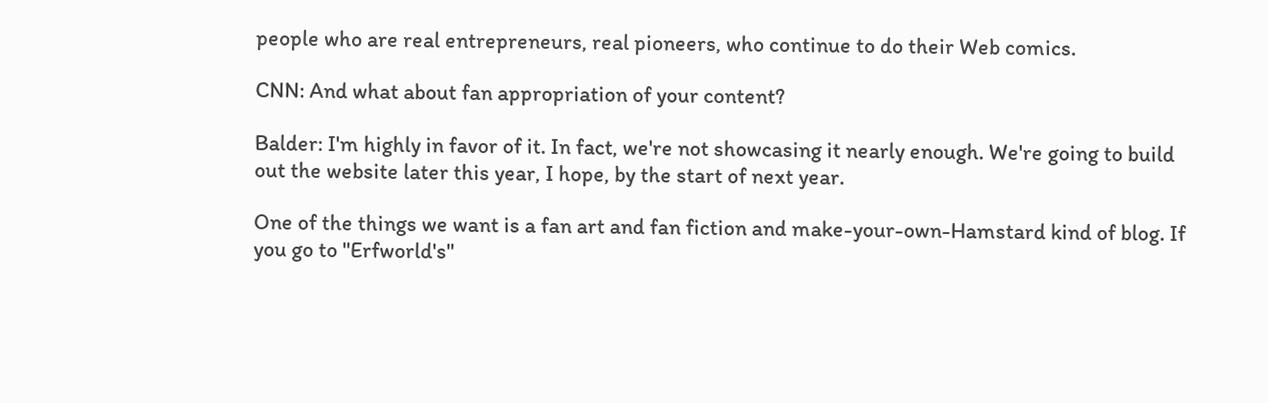people who are real entrepreneurs, real pioneers, who continue to do their Web comics.

CNN: And what about fan appropriation of your content?

Balder: I'm highly in favor of it. In fact, we're not showcasing it nearly enough. We're going to build out the website later this year, I hope, by the start of next year.

One of the things we want is a fan art and fan fiction and make-your-own-Hamstard kind of blog. If you go to "Erfworld's"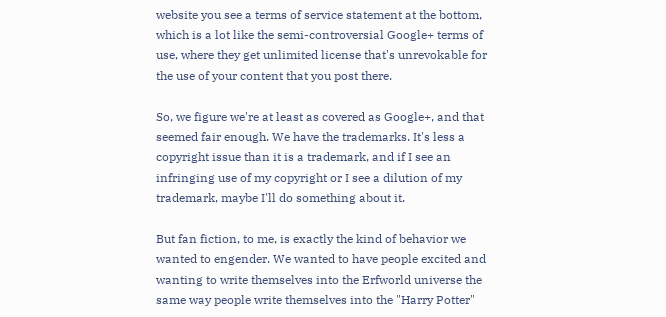website you see a terms of service statement at the bottom, which is a lot like the semi-controversial Google+ terms of use, where they get unlimited license that's unrevokable for the use of your content that you post there.

So, we figure we're at least as covered as Google+, and that seemed fair enough. We have the trademarks. It's less a copyright issue than it is a trademark, and if I see an infringing use of my copyright or I see a dilution of my trademark, maybe I'll do something about it.

But fan fiction, to me, is exactly the kind of behavior we wanted to engender. We wanted to have people excited and wanting to write themselves into the Erfworld universe the same way people write themselves into the "Harry Potter"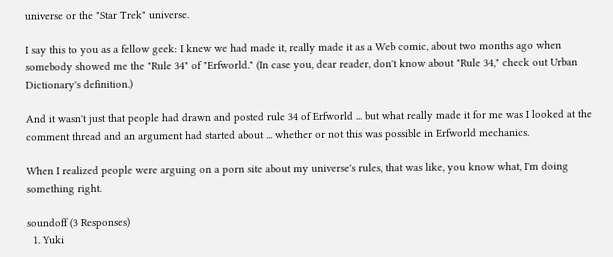universe or the "Star Trek" universe.

I say this to you as a fellow geek: I knew we had made it, really made it as a Web comic, about two months ago when somebody showed me the "Rule 34" of "Erfworld." (In case you, dear reader, don't know about "Rule 34," check out Urban Dictionary's definition.)

And it wasn't just that people had drawn and posted rule 34 of Erfworld ... but what really made it for me was I looked at the comment thread and an argument had started about ... whether or not this was possible in Erfworld mechanics.

When I realized people were arguing on a porn site about my universe's rules, that was like, you know what, I'm doing something right.

soundoff (3 Responses)
  1. Yuki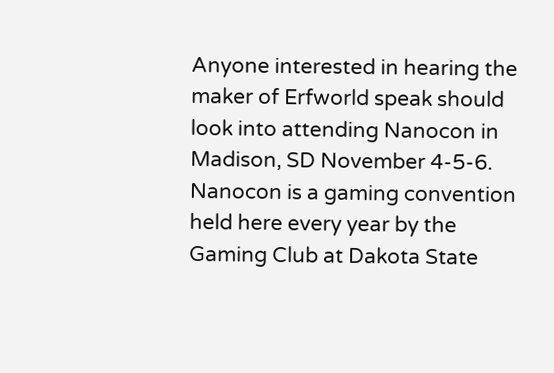Anyone interested in hearing the maker of Erfworld speak should look into attending Nanocon in Madison, SD November 4-5-6. Nanocon is a gaming convention held here every year by the Gaming Club at Dakota State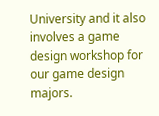University and it also involves a game design workshop for our game design majors.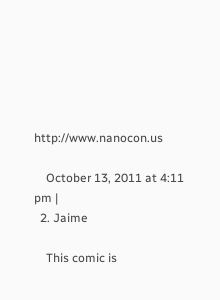http://www.nanocon.us

    October 13, 2011 at 4:11 pm |
  2. Jaime

    This comic is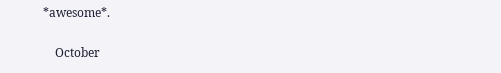*awesome*.

    October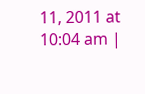11, 2011 at 10:04 am |